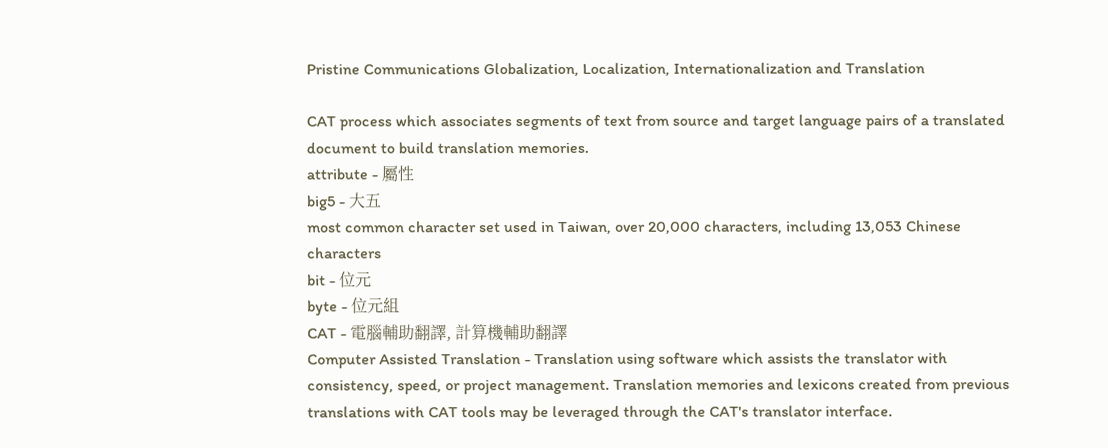Pristine Communications Globalization, Localization, Internationalization and Translation

CAT process which associates segments of text from source and target language pairs of a translated document to build translation memories.
attribute - 屬性
big5 - 大五
most common character set used in Taiwan, over 20,000 characters, including 13,053 Chinese characters
bit - 位元
byte - 位元組
CAT - 電腦輔助翻譯, 計算機輔助翻譯
Computer Assisted Translation - Translation using software which assists the translator with consistency, speed, or project management. Translation memories and lexicons created from previous translations with CAT tools may be leveraged through the CAT's translator interface.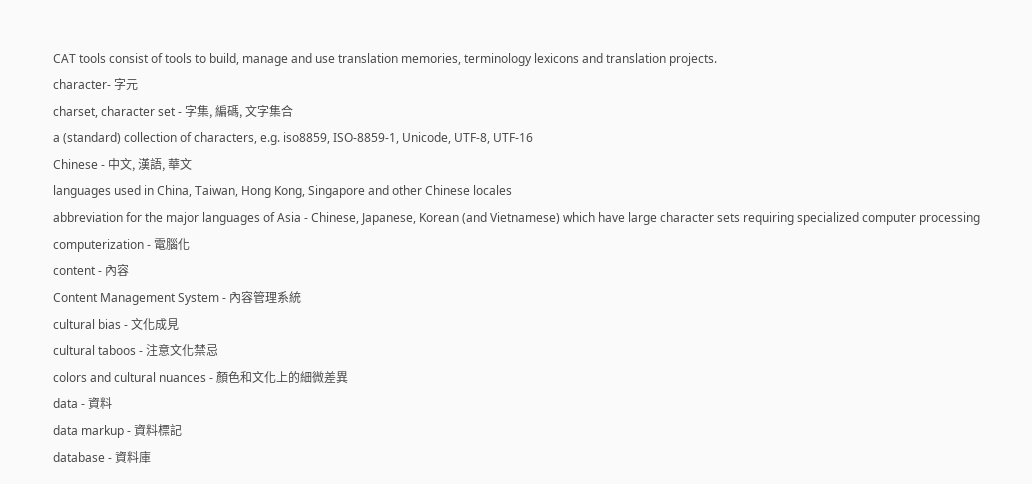CAT tools consist of tools to build, manage and use translation memories, terminology lexicons and translation projects.
character- 字元
charset, character set - 字集, 編碼, 文字集合
a (standard) collection of characters, e.g. iso8859, ISO-8859-1, Unicode, UTF-8, UTF-16
Chinese - 中文, 漢語, 華文
languages used in China, Taiwan, Hong Kong, Singapore and other Chinese locales
abbreviation for the major languages of Asia - Chinese, Japanese, Korean (and Vietnamese) which have large character sets requiring specialized computer processing
computerization - 電腦化
content - 內容
Content Management System - 內容管理系統
cultural bias - 文化成見
cultural taboos - 注意文化禁忌
colors and cultural nuances - 顏色和文化上的細微差異
data - 資料
data markup - 資料標記
database - 資料庫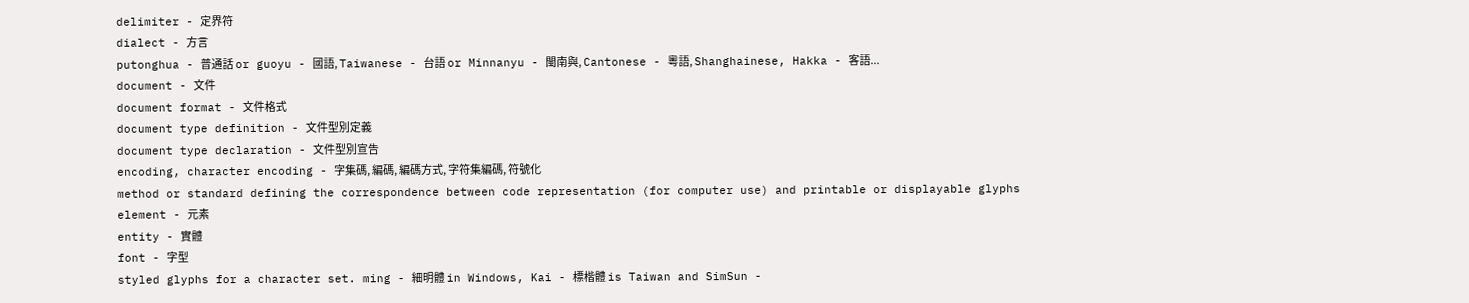delimiter - 定界符
dialect - 方言
putonghua - 普通話 or guoyu - 國語, Taiwanese - 台語 or Minnanyu - 閩南與, Cantonese - 粵語, Shanghainese, Hakka - 客語...
document - 文件
document format - 文件格式
document type definition - 文件型別定義
document type declaration - 文件型別宣告
encoding, character encoding - 字集碼, 編碼, 編碼方式, 字符集編碼, 符號化
method or standard defining the correspondence between code representation (for computer use) and printable or displayable glyphs
element - 元素
entity - 實體
font - 字型
styled glyphs for a character set. ming - 細明體 in Windows, Kai - 標楷體 is Taiwan and SimSun -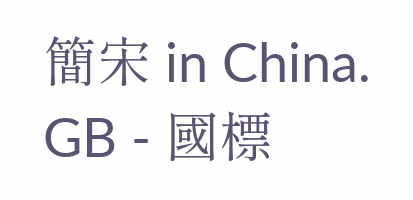簡宋 in China.
GB - 國標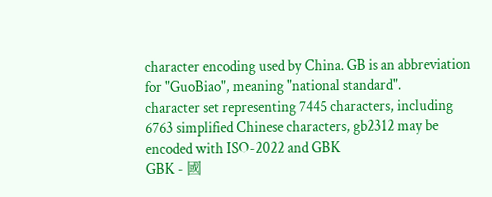character encoding used by China. GB is an abbreviation for "GuoBiao", meaning "national standard".
character set representing 7445 characters, including 6763 simplified Chinese characters, gb2312 may be encoded with ISO-2022 and GBK
GBK - 國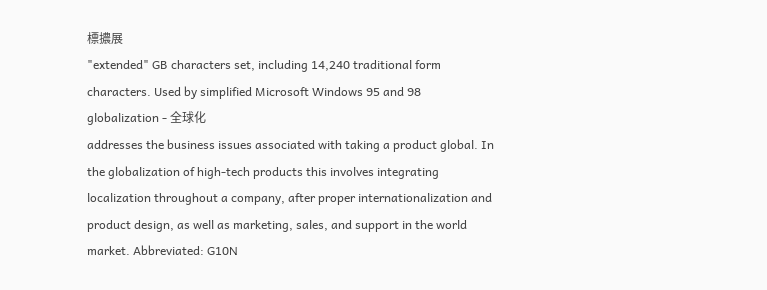標擃展
"extended" GB characters set, including 14,240 traditional form characters. Used by simplified Microsoft Windows 95 and 98
globalization - 全球化
addresses the business issues associated with taking a product global. In the globalization of high-tech products this involves integrating localization throughout a company, after proper internationalization and product design, as well as marketing, sales, and support in the world market. Abbreviated: G10N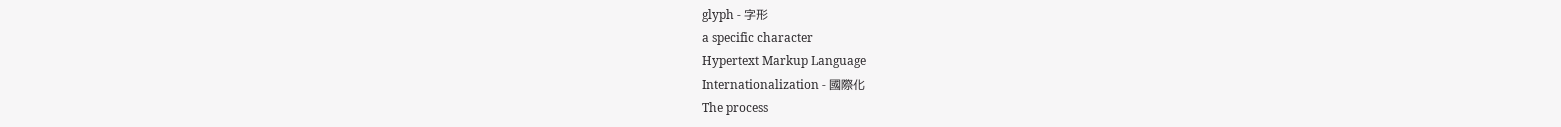glyph - 字形
a specific character
Hypertext Markup Language
Internationalization - 國際化
The process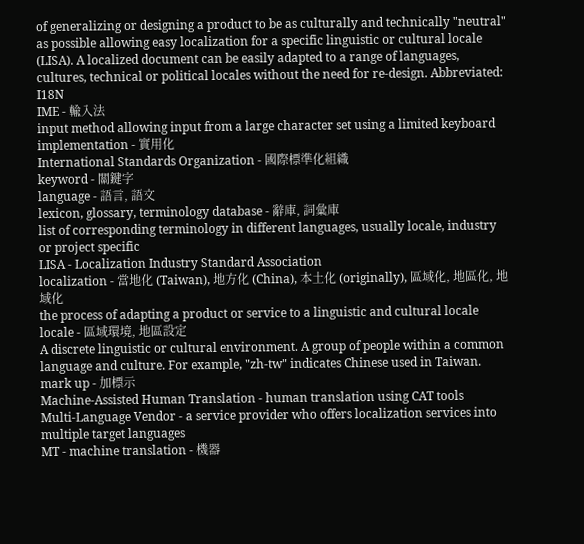of generalizing or designing a product to be as culturally and technically "neutral" as possible allowing easy localization for a specific linguistic or cultural locale (LISA). A localized document can be easily adapted to a range of languages, cultures, technical or political locales without the need for re-design. Abbreviated: I18N
IME - 輸入法
input method allowing input from a large character set using a limited keyboard
implementation - 實用化
International Standards Organization - 國際標準化組織
keyword - 關鍵字
language - 語言, 語文
lexicon, glossary, terminology database - 辭庫, 詞彙庫
list of corresponding terminology in different languages, usually locale, industry or project specific
LISA - Localization Industry Standard Association
localization - 當地化 (Taiwan), 地方化 (China), 本土化 (originally), 區域化, 地區化, 地域化
the process of adapting a product or service to a linguistic and cultural locale
locale - 區域環境, 地區設定
A discrete linguistic or cultural environment. A group of people within a common language and culture. For example, "zh-tw" indicates Chinese used in Taiwan.
mark up - 加標示
Machine-Assisted Human Translation - human translation using CAT tools
Multi-Language Vendor - a service provider who offers localization services into multiple target languages
MT - machine translation - 機器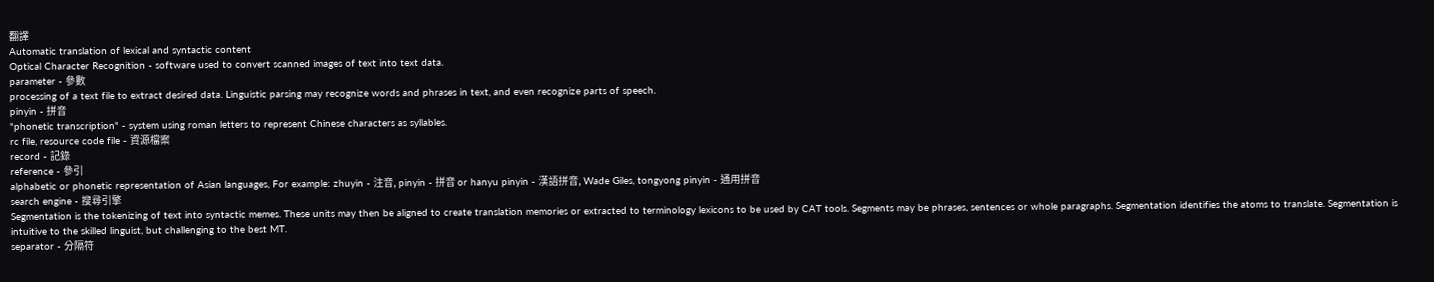翻譯
Automatic translation of lexical and syntactic content
Optical Character Recognition - software used to convert scanned images of text into text data.
parameter - 參數
processing of a text file to extract desired data. Linguistic parsing may recognize words and phrases in text, and even recognize parts of speech.
pinyin - 拼音
"phonetic transcription" - system using roman letters to represent Chinese characters as syllables.
rc file, resource code file - 資源檔案
record - 記錄
reference - 參引
alphabetic or phonetic representation of Asian languages, For example: zhuyin - 注音, pinyin - 拼音 or hanyu pinyin - 漢語拼音, Wade Giles, tongyong pinyin - 通用拼音
search engine - 搜尋引擎
Segmentation is the tokenizing of text into syntactic memes. These units may then be aligned to create translation memories or extracted to terminology lexicons to be used by CAT tools. Segments may be phrases, sentences or whole paragraphs. Segmentation identifies the atoms to translate. Segmentation is intuitive to the skilled linguist, but challenging to the best MT.
separator - 分隔符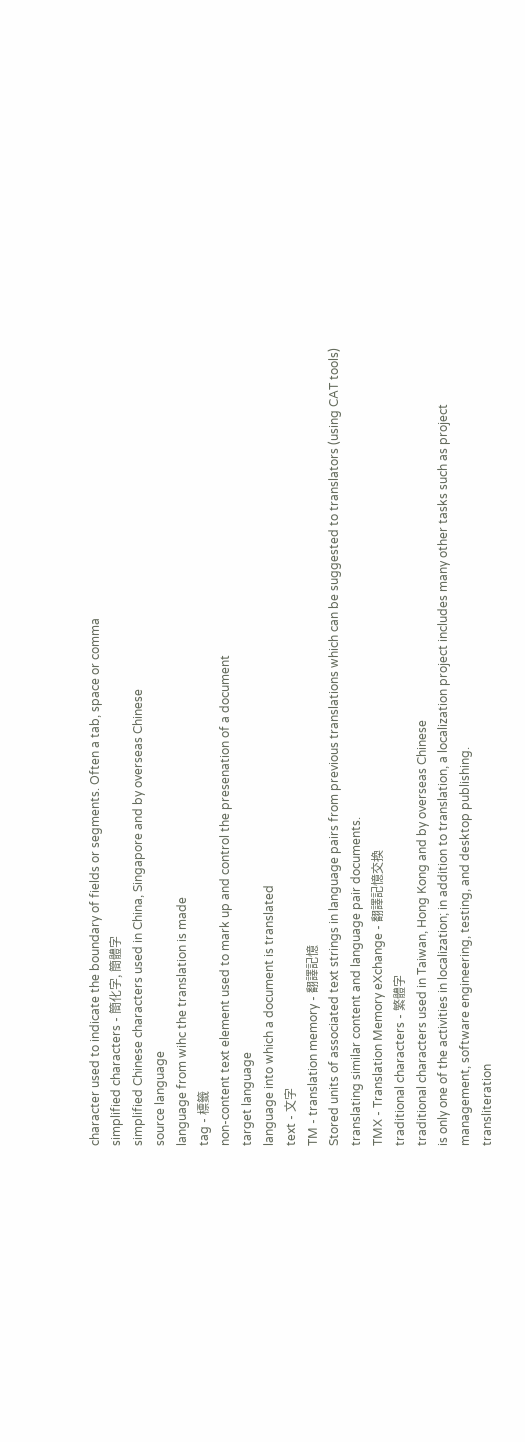character used to indicate the boundary of fields or segments. Often a tab, space or comma
simplified characters - 簡化字, 簡體字
simplified Chinese characters used in China, Singapore and by overseas Chinese
source language
language from wihc the translation is made
tag - 標籤
non-content text element used to mark up and control the presenation of a document
target language
language into which a document is translated
text - 文字
TM - translation memory - 翻譯記憶
Stored units of associated text strings in language pairs from previous translations which can be suggested to translators (using CAT tools) translating similar content and language pair documents.
TMX - Translation Memory eXchange - 翻譯記憶交換
traditional characters - 繁體字
traditional characters used in Taiwan, Hong Kong and by overseas Chinese
is only one of the activities in localization; in addition to translation, a localization project includes many other tasks such as project management, software engineering, testing, and desktop publishing.
transliteration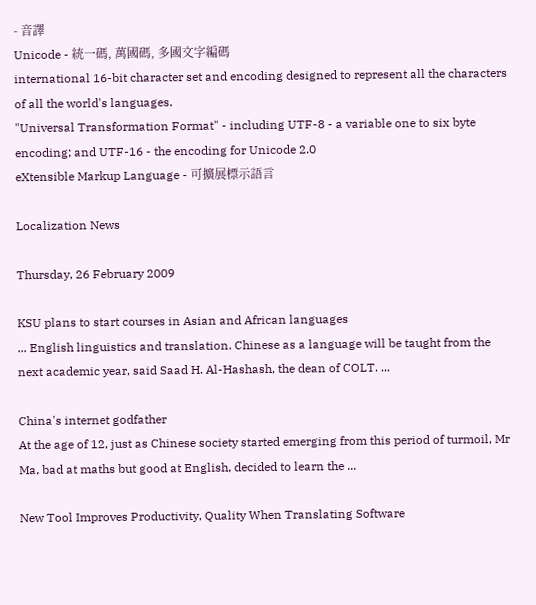- 音譯
Unicode - 統一碼, 萬國碼, 多國文字編碼
international 16-bit character set and encoding designed to represent all the characters of all the world's languages.
"Universal Transformation Format" - including UTF-8 - a variable one to six byte encoding; and UTF-16 - the encoding for Unicode 2.0
eXtensible Markup Language - 可擴展標示語言

Localization News

Thursday, 26 February 2009

KSU plans to start courses in Asian and African languages
... English linguistics and translation. Chinese as a language will be taught from the next academic year, said Saad H. Al-Hashash, the dean of COLT. ...

China's internet godfather
At the age of 12, just as Chinese society started emerging from this period of turmoil, Mr Ma, bad at maths but good at English, decided to learn the ...

New Tool Improves Productivity, Quality When Translating Software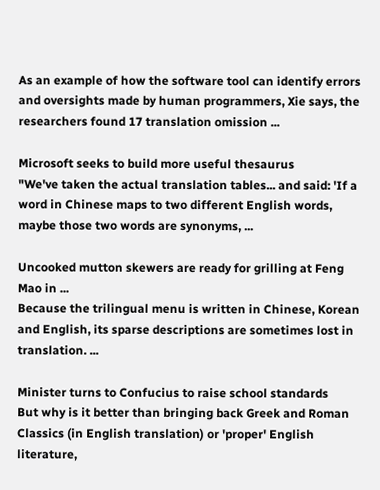As an example of how the software tool can identify errors and oversights made by human programmers, Xie says, the researchers found 17 translation omission ...

Microsoft seeks to build more useful thesaurus
"We've taken the actual translation tables... and said: 'If a word in Chinese maps to two different English words, maybe those two words are synonyms, ...

Uncooked mutton skewers are ready for grilling at Feng Mao in ...
Because the trilingual menu is written in Chinese, Korean and English, its sparse descriptions are sometimes lost in translation. ...

Minister turns to Confucius to raise school standards
But why is it better than bringing back Greek and Roman Classics (in English translation) or 'proper' English literature,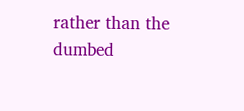rather than the dumbed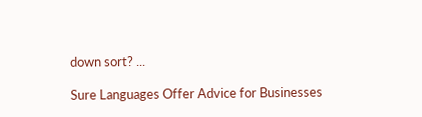down sort? ...

Sure Languages Offer Advice for Businesses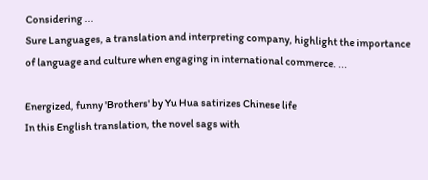Considering ...
Sure Languages, a translation and interpreting company, highlight the importance of language and culture when engaging in international commerce. ...

Energized, funny 'Brothers' by Yu Hua satirizes Chinese life
In this English translation, the novel sags with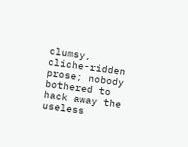clumsy, cliche-ridden prose; nobody bothered to hack away the useless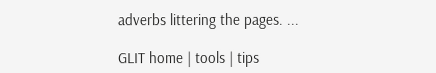adverbs littering the pages. ...

GLIT home | tools | tips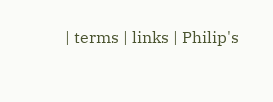| terms | links | Philip's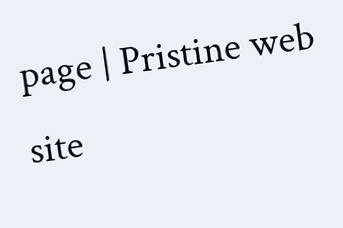page | Pristine web site